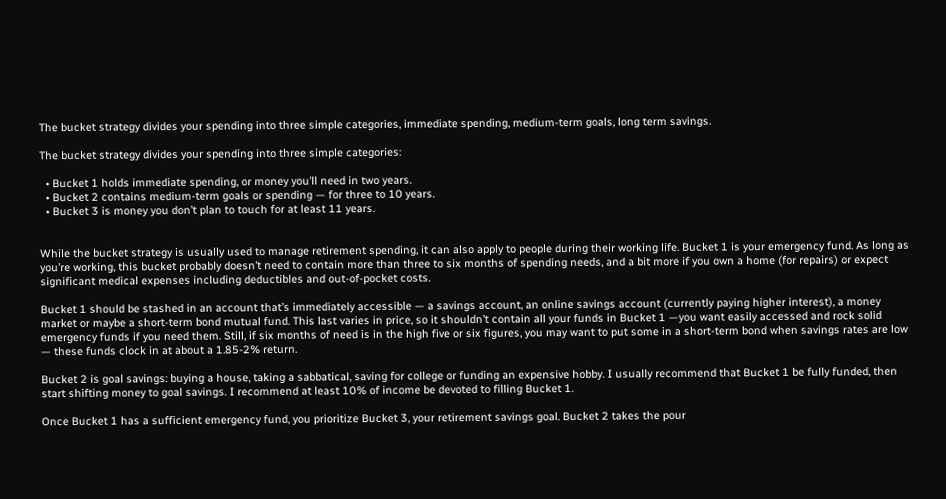The bucket strategy divides your spending into three simple categories, immediate spending, medium-term goals, long term savings.

The bucket strategy divides your spending into three simple categories:

  • Bucket 1 holds immediate spending, or money you’ll need in two years.
  • Bucket 2 contains medium-term goals or spending — for three to 10 years.
  • Bucket 3 is money you don’t plan to touch for at least 11 years.


While the bucket strategy is usually used to manage retirement spending, it can also apply to people during their working life. Bucket 1 is your emergency fund. As long as you’re working, this bucket probably doesn’t need to contain more than three to six months of spending needs, and a bit more if you own a home (for repairs) or expect significant medical expenses including deductibles and out-of-pocket costs.

Bucket 1 should be stashed in an account that’s immediately accessible — a savings account, an online savings account (currently paying higher interest), a money market or maybe a short-term bond mutual fund. This last varies in price, so it shouldn’t contain all your funds in Bucket 1 —you want easily accessed and rock solid emergency funds if you need them. Still, if six months of need is in the high five or six figures, you may want to put some in a short-term bond when savings rates are low — these funds clock in at about a 1.85-2% return.

Bucket 2 is goal savings: buying a house, taking a sabbatical, saving for college or funding an expensive hobby. I usually recommend that Bucket 1 be fully funded, then start shifting money to goal savings. I recommend at least 10% of income be devoted to filling Bucket 1.

Once Bucket 1 has a sufficient emergency fund, you prioritize Bucket 3, your retirement savings goal. Bucket 2 takes the pour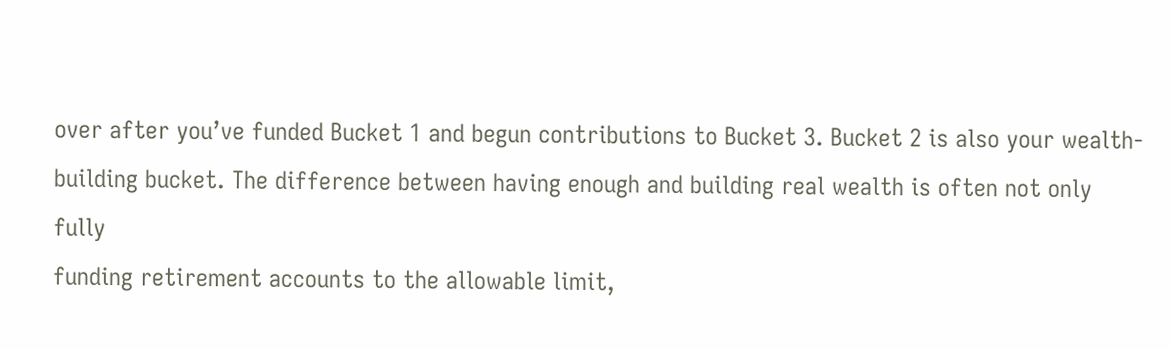over after you’ve funded Bucket 1 and begun contributions to Bucket 3. Bucket 2 is also your wealth-building bucket. The difference between having enough and building real wealth is often not only fully
funding retirement accounts to the allowable limit,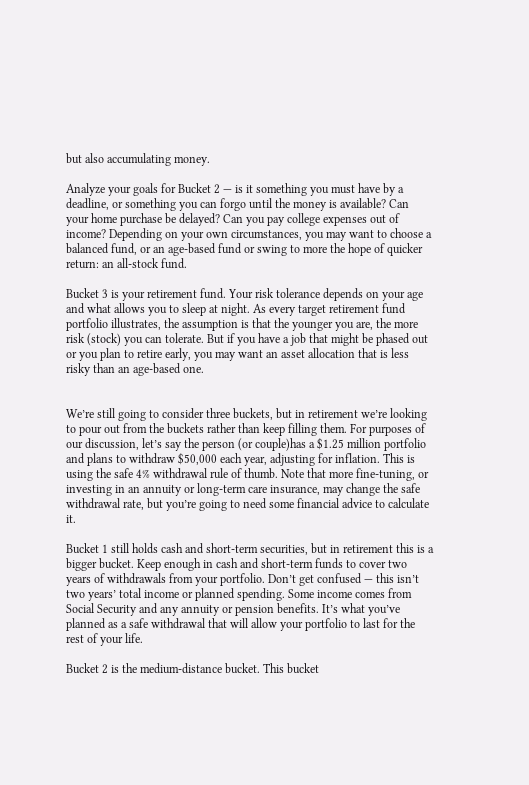but also accumulating money.

Analyze your goals for Bucket 2 — is it something you must have by a deadline, or something you can forgo until the money is available? Can your home purchase be delayed? Can you pay college expenses out of income? Depending on your own circumstances, you may want to choose a balanced fund, or an age-based fund or swing to more the hope of quicker return: an all-stock fund.

Bucket 3 is your retirement fund. Your risk tolerance depends on your age and what allows you to sleep at night. As every target retirement fund portfolio illustrates, the assumption is that the younger you are, the more risk (stock) you can tolerate. But if you have a job that might be phased out or you plan to retire early, you may want an asset allocation that is less risky than an age-based one.


We’re still going to consider three buckets, but in retirement we’re looking to pour out from the buckets rather than keep filling them. For purposes of our discussion, let’s say the person (or couple)has a $1.25 million portfolio and plans to withdraw $50,000 each year, adjusting for inflation. This is using the safe 4% withdrawal rule of thumb. Note that more fine-tuning, or investing in an annuity or long-term care insurance, may change the safe withdrawal rate, but you’re going to need some financial advice to calculate it.

Bucket 1 still holds cash and short-term securities, but in retirement this is a bigger bucket. Keep enough in cash and short-term funds to cover two years of withdrawals from your portfolio. Don’t get confused — this isn’t two years’ total income or planned spending. Some income comes from Social Security and any annuity or pension benefits. It’s what you’ve planned as a safe withdrawal that will allow your portfolio to last for the rest of your life.

Bucket 2 is the medium-distance bucket. This bucket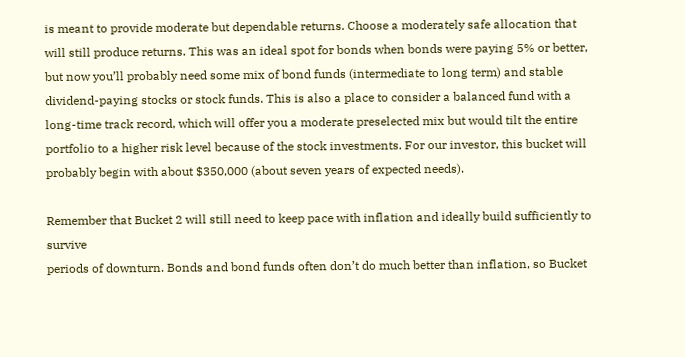is meant to provide moderate but dependable returns. Choose a moderately safe allocation that will still produce returns. This was an ideal spot for bonds when bonds were paying 5% or better, but now you’ll probably need some mix of bond funds (intermediate to long term) and stable dividend-paying stocks or stock funds. This is also a place to consider a balanced fund with a long-time track record, which will offer you a moderate preselected mix but would tilt the entire portfolio to a higher risk level because of the stock investments. For our investor, this bucket will probably begin with about $350,000 (about seven years of expected needs).

Remember that Bucket 2 will still need to keep pace with inflation and ideally build sufficiently to survive
periods of downturn. Bonds and bond funds often don’t do much better than inflation, so Bucket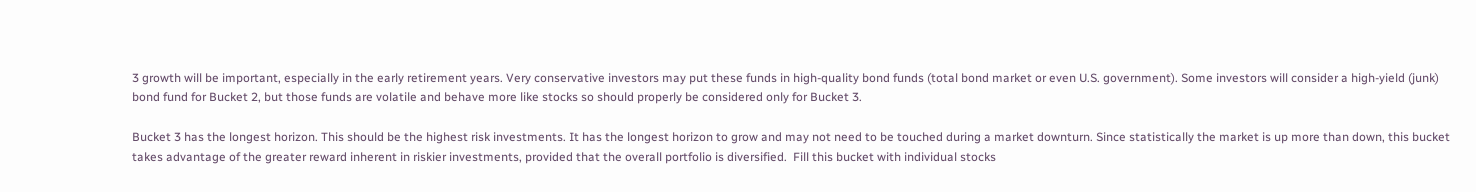3 growth will be important, especially in the early retirement years. Very conservative investors may put these funds in high-quality bond funds (total bond market or even U.S. government). Some investors will consider a high-yield (junk) bond fund for Bucket 2, but those funds are volatile and behave more like stocks so should properly be considered only for Bucket 3.

Bucket 3 has the longest horizon. This should be the highest risk investments. It has the longest horizon to grow and may not need to be touched during a market downturn. Since statistically the market is up more than down, this bucket takes advantage of the greater reward inherent in riskier investments, provided that the overall portfolio is diversified.  Fill this bucket with individual stocks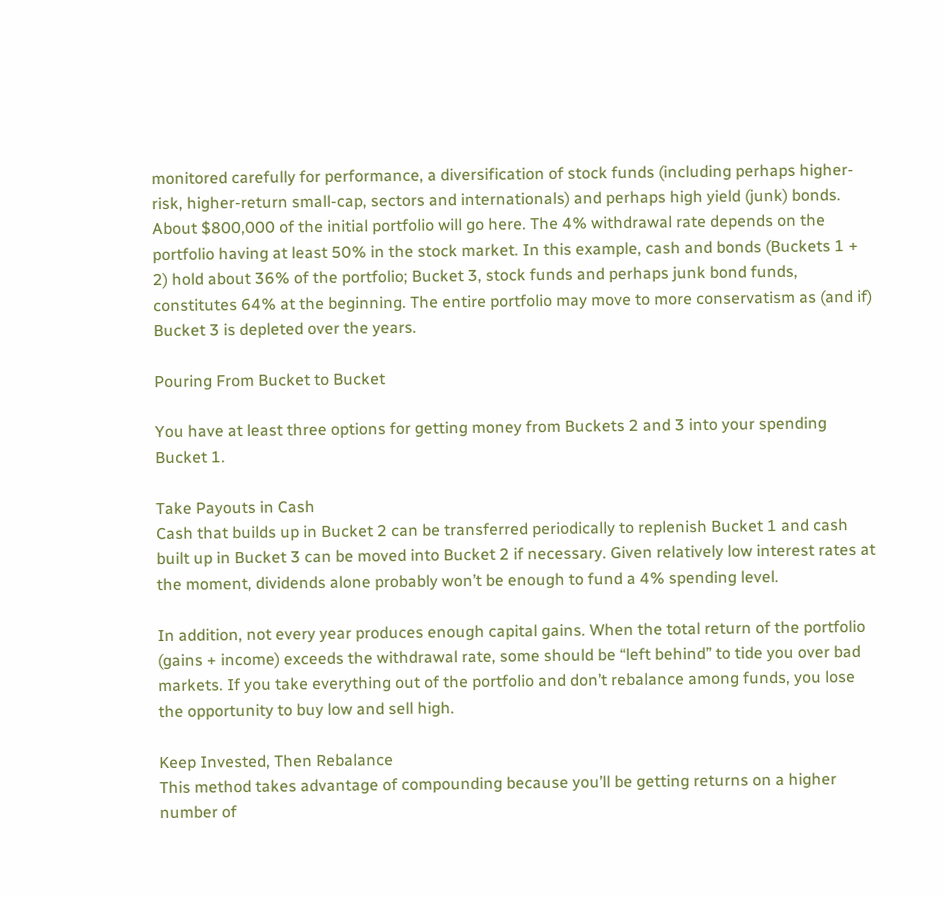monitored carefully for performance, a diversification of stock funds (including perhaps higher-risk, higher-return small-cap, sectors and internationals) and perhaps high yield (junk) bonds. About $800,000 of the initial portfolio will go here. The 4% withdrawal rate depends on the portfolio having at least 50% in the stock market. In this example, cash and bonds (Buckets 1 + 2) hold about 36% of the portfolio; Bucket 3, stock funds and perhaps junk bond funds, constitutes 64% at the beginning. The entire portfolio may move to more conservatism as (and if) Bucket 3 is depleted over the years.

Pouring From Bucket to Bucket

You have at least three options for getting money from Buckets 2 and 3 into your spending Bucket 1.

Take Payouts in Cash
Cash that builds up in Bucket 2 can be transferred periodically to replenish Bucket 1 and cash built up in Bucket 3 can be moved into Bucket 2 if necessary. Given relatively low interest rates at the moment, dividends alone probably won’t be enough to fund a 4% spending level.

In addition, not every year produces enough capital gains. When the total return of the portfolio (gains + income) exceeds the withdrawal rate, some should be “left behind” to tide you over bad markets. If you take everything out of the portfolio and don’t rebalance among funds, you lose the opportunity to buy low and sell high.

Keep Invested, Then Rebalance
This method takes advantage of compounding because you’ll be getting returns on a higher number of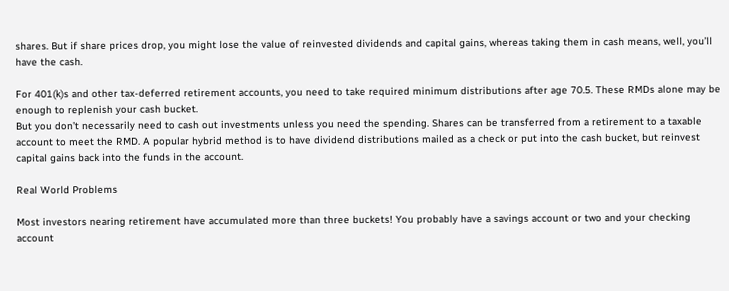shares. But if share prices drop, you might lose the value of reinvested dividends and capital gains, whereas taking them in cash means, well, you’ll have the cash.

For 401(k)s and other tax-deferred retirement accounts, you need to take required minimum distributions after age 70.5. These RMDs alone may be enough to replenish your cash bucket.
But you don’t necessarily need to cash out investments unless you need the spending. Shares can be transferred from a retirement to a taxable account to meet the RMD. A popular hybrid method is to have dividend distributions mailed as a check or put into the cash bucket, but reinvest capital gains back into the funds in the account.

Real World Problems

Most investors nearing retirement have accumulated more than three buckets! You probably have a savings account or two and your checking account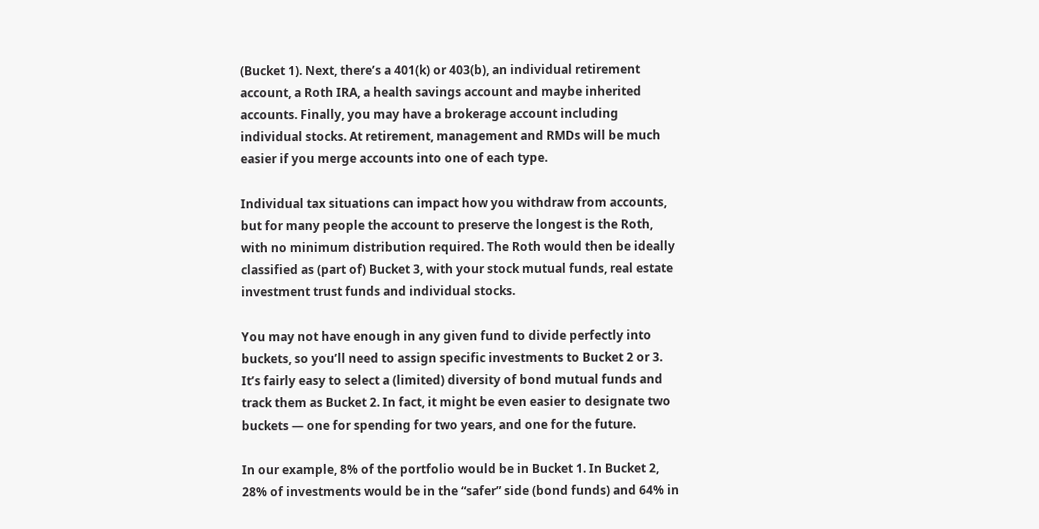(Bucket 1). Next, there’s a 401(k) or 403(b), an individual retirement account, a Roth IRA, a health savings account and maybe inherited accounts. Finally, you may have a brokerage account including individual stocks. At retirement, management and RMDs will be much easier if you merge accounts into one of each type.

Individual tax situations can impact how you withdraw from accounts, but for many people the account to preserve the longest is the Roth, with no minimum distribution required. The Roth would then be ideally classified as (part of) Bucket 3, with your stock mutual funds, real estate investment trust funds and individual stocks.

You may not have enough in any given fund to divide perfectly into buckets, so you’ll need to assign specific investments to Bucket 2 or 3. It’s fairly easy to select a (limited) diversity of bond mutual funds and track them as Bucket 2. In fact, it might be even easier to designate two buckets — one for spending for two years, and one for the future.

In our example, 8% of the portfolio would be in Bucket 1. In Bucket 2, 28% of investments would be in the “safer” side (bond funds) and 64% in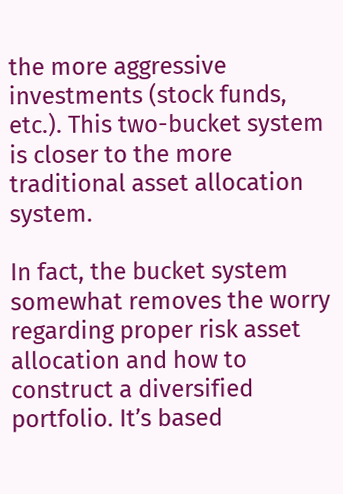the more aggressive investments (stock funds, etc.). This two-bucket system is closer to the more traditional asset allocation system.

In fact, the bucket system somewhat removes the worry regarding proper risk asset allocation and how to construct a diversified portfolio. It’s based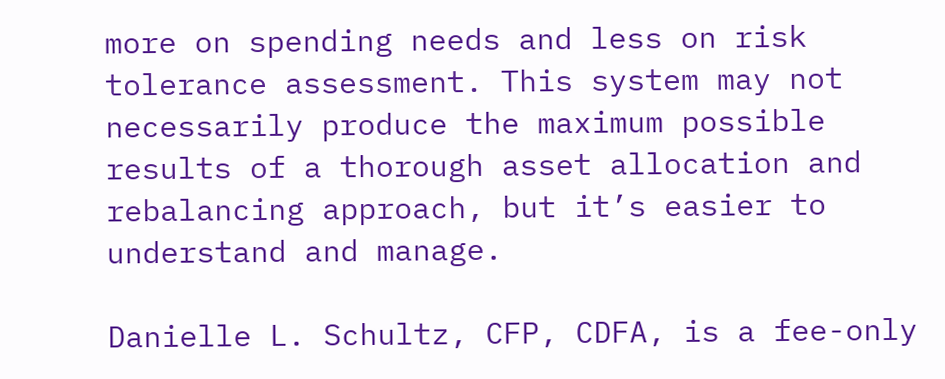more on spending needs and less on risk tolerance assessment. This system may not necessarily produce the maximum possible results of a thorough asset allocation and rebalancing approach, but it’s easier to understand and manage.

Danielle L. Schultz, CFP, CDFA, is a fee-only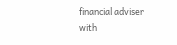financial adviser with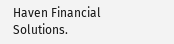Haven Financial Solutions.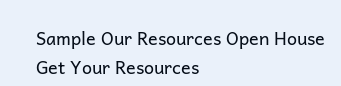Sample Our Resources Open House Get Your Resources